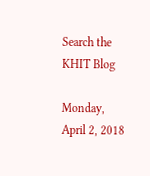Search the KHIT Blog

Monday, April 2, 2018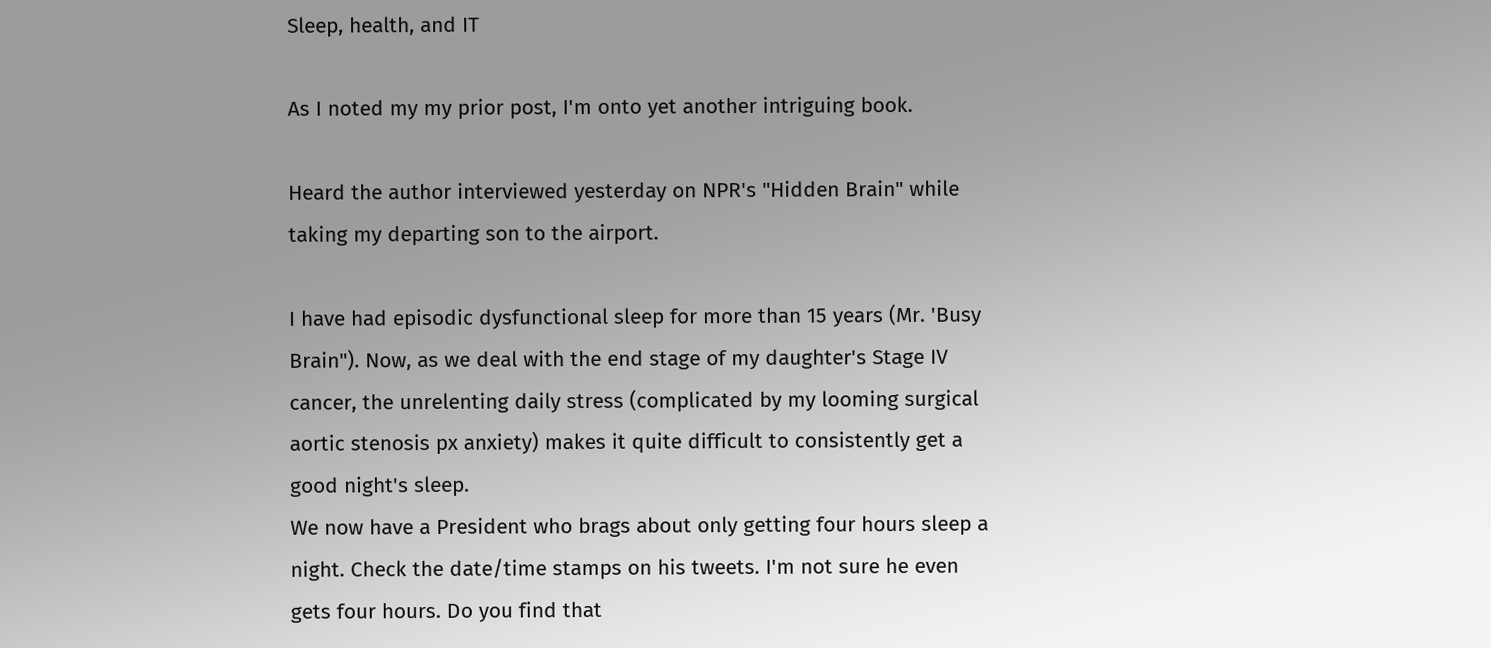Sleep, health, and IT

As I noted my my prior post, I'm onto yet another intriguing book.

Heard the author interviewed yesterday on NPR's "Hidden Brain" while taking my departing son to the airport.

I have had episodic dysfunctional sleep for more than 15 years (Mr. 'Busy Brain"). Now, as we deal with the end stage of my daughter's Stage IV cancer, the unrelenting daily stress (complicated by my looming surgical aortic stenosis px anxiety) makes it quite difficult to consistently get a good night's sleep.
We now have a President who brags about only getting four hours sleep a night. Check the date/time stamps on his tweets. I'm not sure he even gets four hours. Do you find that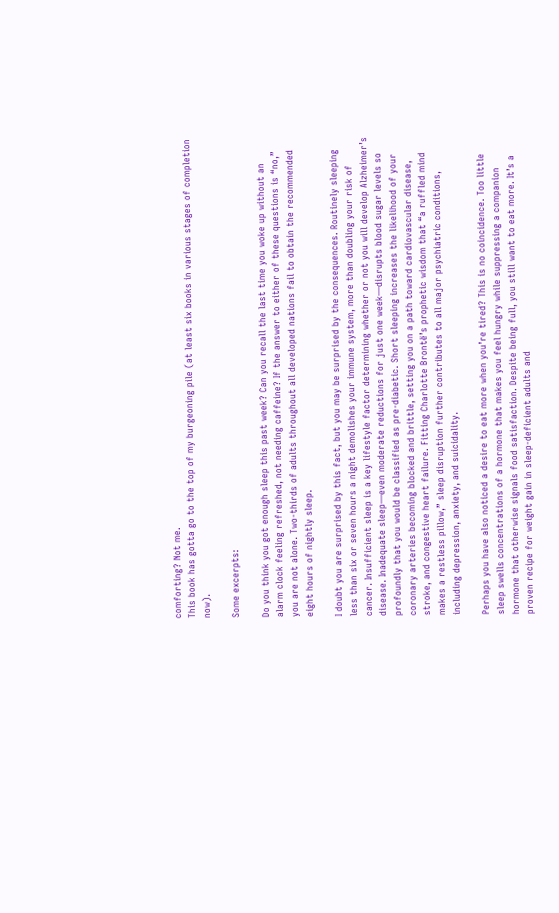comforting? Not me.
This book has gotta go to the top of my burgeoning pile (at least six books in various stages of completion now).

Some excerpts:

Do you think you got enough sleep this past week? Can you recall the last time you woke up without an alarm clock feeling refreshed, not needing caffeine? If the answer to either of these questions is “no,” you are not alone. Two-thirds of adults throughout all developed nations fail to obtain the recommended eight hours of nightly sleep.

I doubt you are surprised by this fact, but you may be surprised by the consequences. Routinely sleeping less than six or seven hours a night demolishes your immune system, more than doubling your risk of cancer. Insufficient sleep is a key lifestyle factor determining whether or not you will develop Alzheimer’s disease. Inadequate sleep—even moderate reductions for just one week—disrupts blood sugar levels so profoundly that you would be classified as pre-diabetic. Short sleeping increases the likelihood of your coronary arteries becoming blocked and brittle, setting you on a path toward cardiovascular disease, stroke, and congestive heart failure. Fitting Charlotte Brontë’s prophetic wisdom that “a ruffled mind makes a restless pillow,” sleep disruption further contributes to all major psychiatric conditions, including depression, anxiety, and suicidality.

Perhaps you have also noticed a desire to eat more when you’re tired? This is no coincidence. Too little sleep swells concentrations of a hormone that makes you feel hungry while suppressing a companion hormone that otherwise signals food satisfaction. Despite being full, you still want to eat more. It’s a proven recipe for weight gain in sleep-deficient adults and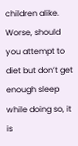children alike. Worse, should you attempt to diet but don’t get enough sleep while doing so, it is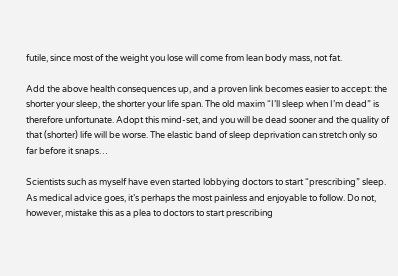futile, since most of the weight you lose will come from lean body mass, not fat.

Add the above health consequences up, and a proven link becomes easier to accept: the shorter your sleep, the shorter your life span. The old maxim “I’ll sleep when I’m dead” is therefore unfortunate. Adopt this mind-set, and you will be dead sooner and the quality of that (shorter) life will be worse. The elastic band of sleep deprivation can stretch only so far before it snaps…

Scientists such as myself have even started lobbying doctors to start “prescribing” sleep. As medical advice goes, it’s perhaps the most painless and enjoyable to follow. Do not, however, mistake this as a plea to doctors to start prescribing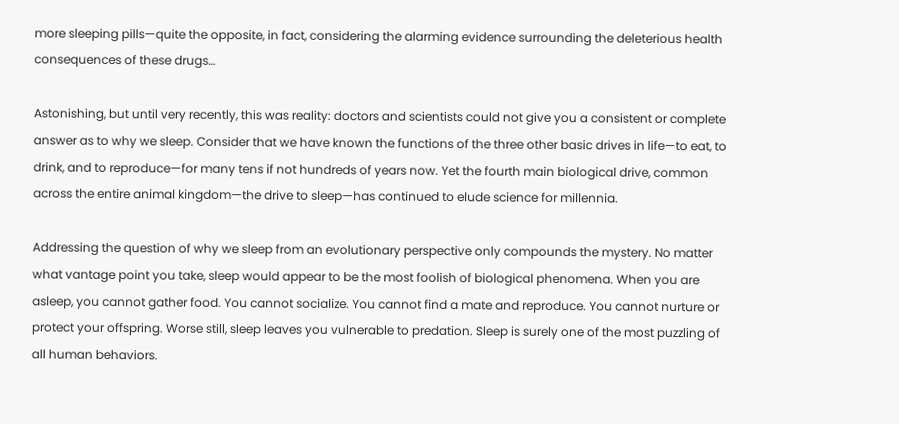more sleeping pills—quite the opposite, in fact, considering the alarming evidence surrounding the deleterious health consequences of these drugs…

Astonishing, but until very recently, this was reality: doctors and scientists could not give you a consistent or complete answer as to why we sleep. Consider that we have known the functions of the three other basic drives in life—to eat, to drink, and to reproduce—for many tens if not hundreds of years now. Yet the fourth main biological drive, common across the entire animal kingdom—the drive to sleep—has continued to elude science for millennia.

Addressing the question of why we sleep from an evolutionary perspective only compounds the mystery. No matter what vantage point you take, sleep would appear to be the most foolish of biological phenomena. When you are asleep, you cannot gather food. You cannot socialize. You cannot find a mate and reproduce. You cannot nurture or protect your offspring. Worse still, sleep leaves you vulnerable to predation. Sleep is surely one of the most puzzling of all human behaviors.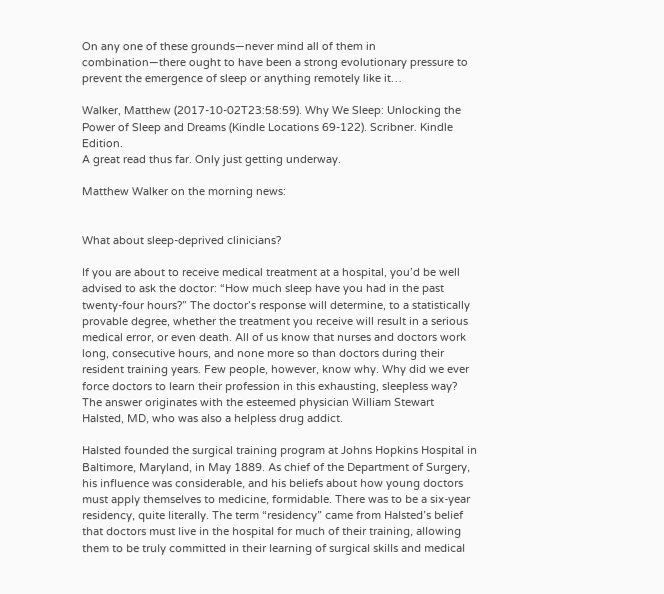On any one of these grounds—never mind all of them in combination—there ought to have been a strong evolutionary pressure to prevent the emergence of sleep or anything remotely like it…

Walker, Matthew (2017-10-02T23:58:59). Why We Sleep: Unlocking the Power of Sleep and Dreams (Kindle Locations 69-122). Scribner. Kindle Edition.
A great read thus far. Only just getting underway.

Matthew Walker on the morning news:


What about sleep-deprived clinicians?

If you are about to receive medical treatment at a hospital, you’d be well advised to ask the doctor: “How much sleep have you had in the past twenty-four hours?” The doctor’s response will determine, to a statistically provable degree, whether the treatment you receive will result in a serious medical error, or even death. All of us know that nurses and doctors work long, consecutive hours, and none more so than doctors during their resident training years. Few people, however, know why. Why did we ever force doctors to learn their profession in this exhausting, sleepless way? The answer originates with the esteemed physician William Stewart Halsted, MD, who was also a helpless drug addict.

Halsted founded the surgical training program at Johns Hopkins Hospital in Baltimore, Maryland, in May 1889. As chief of the Department of Surgery, his influence was considerable, and his beliefs about how young doctors must apply themselves to medicine, formidable. There was to be a six-year residency, quite literally. The term “residency” came from Halsted’s belief that doctors must live in the hospital for much of their training, allowing them to be truly committed in their learning of surgical skills and medical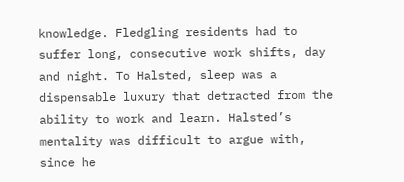knowledge. Fledgling residents had to suffer long, consecutive work shifts, day and night. To Halsted, sleep was a dispensable luxury that detracted from the ability to work and learn. Halsted’s mentality was difficult to argue with, since he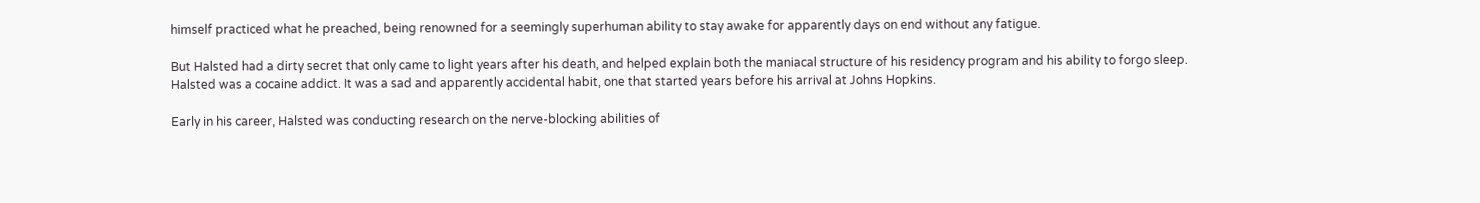himself practiced what he preached, being renowned for a seemingly superhuman ability to stay awake for apparently days on end without any fatigue.

But Halsted had a dirty secret that only came to light years after his death, and helped explain both the maniacal structure of his residency program and his ability to forgo sleep. Halsted was a cocaine addict. It was a sad and apparently accidental habit, one that started years before his arrival at Johns Hopkins.

Early in his career, Halsted was conducting research on the nerve-blocking abilities of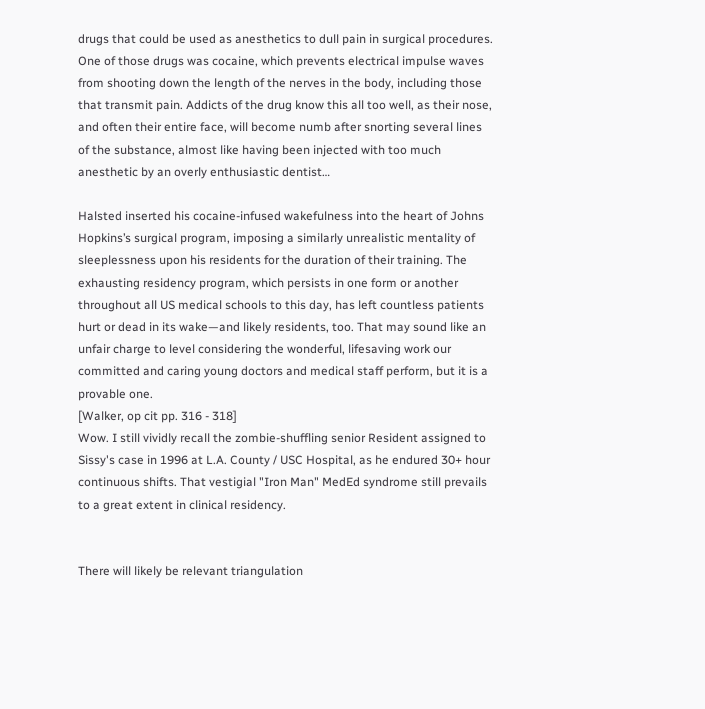drugs that could be used as anesthetics to dull pain in surgical procedures. One of those drugs was cocaine, which prevents electrical impulse waves from shooting down the length of the nerves in the body, including those that transmit pain. Addicts of the drug know this all too well, as their nose, and often their entire face, will become numb after snorting several lines of the substance, almost like having been injected with too much anesthetic by an overly enthusiastic dentist…

Halsted inserted his cocaine-infused wakefulness into the heart of Johns Hopkins’s surgical program, imposing a similarly unrealistic mentality of sleeplessness upon his residents for the duration of their training. The exhausting residency program, which persists in one form or another throughout all US medical schools to this day, has left countless patients hurt or dead in its wake—and likely residents, too. That may sound like an unfair charge to level considering the wonderful, lifesaving work our committed and caring young doctors and medical staff perform, but it is a provable one.
[Walker, op cit pp. 316 - 318]
Wow. I still vividly recall the zombie-shuffling senior Resident assigned to Sissy's case in 1996 at L.A. County / USC Hospital, as he endured 30+ hour continuous shifts. That vestigial "Iron Man" MedEd syndrome still prevails to a great extent in clinical residency.


There will likely be relevant triangulation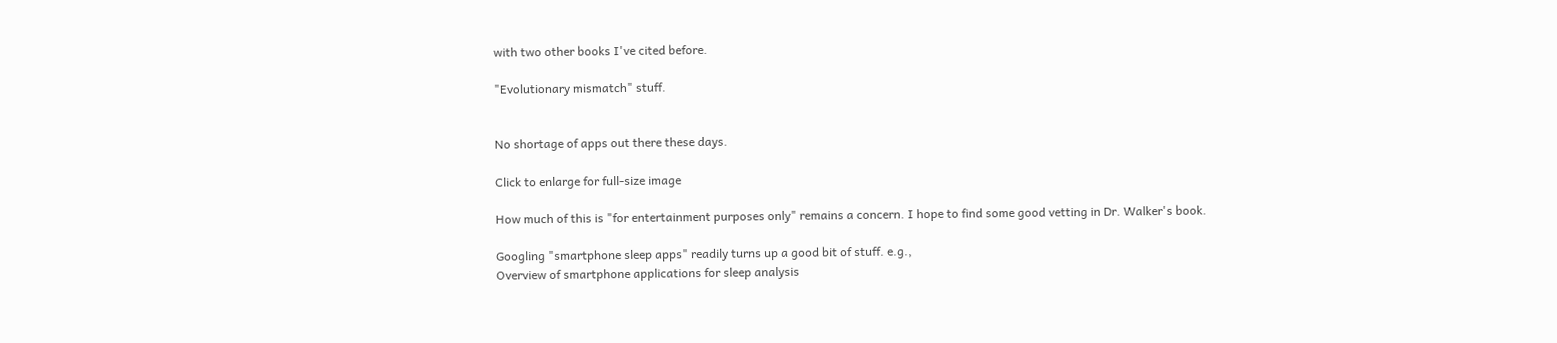with two other books I've cited before.

"Evolutionary mismatch" stuff.


No shortage of apps out there these days.

Click to enlarge for full-size image

How much of this is "for entertainment purposes only" remains a concern. I hope to find some good vetting in Dr. Walker's book.

Googling "smartphone sleep apps" readily turns up a good bit of stuff. e.g.,
Overview of smartphone applications for sleep analysis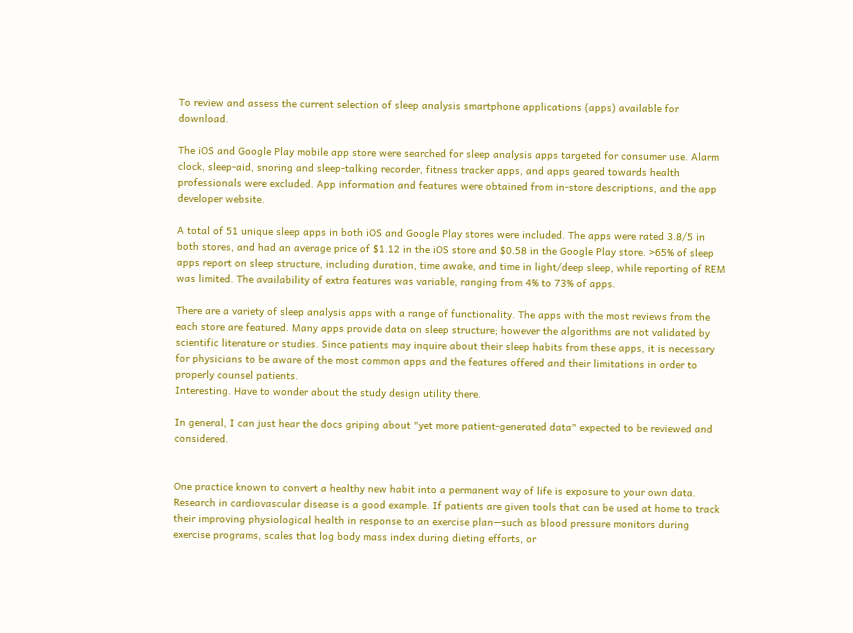To review and assess the current selection of sleep analysis smartphone applications (apps) available for download.

The iOS and Google Play mobile app store were searched for sleep analysis apps targeted for consumer use. Alarm clock, sleep-aid, snoring and sleep-talking recorder, fitness tracker apps, and apps geared towards health professionals were excluded. App information and features were obtained from in-store descriptions, and the app developer website.

A total of 51 unique sleep apps in both iOS and Google Play stores were included. The apps were rated 3.8/5 in both stores, and had an average price of $1.12 in the iOS store and $0.58 in the Google Play store. >65% of sleep apps report on sleep structure, including duration, time awake, and time in light/deep sleep, while reporting of REM was limited. The availability of extra features was variable, ranging from 4% to 73% of apps.

There are a variety of sleep analysis apps with a range of functionality. The apps with the most reviews from the each store are featured. Many apps provide data on sleep structure; however the algorithms are not validated by scientific literature or studies. Since patients may inquire about their sleep habits from these apps, it is necessary for physicians to be aware of the most common apps and the features offered and their limitations in order to properly counsel patients.
Interesting. Have to wonder about the study design utility there.

In general, I can just hear the docs griping about "yet more patient-generated data" expected to be reviewed and considered.


One practice known to convert a healthy new habit into a permanent way of life is exposure to your own data. Research in cardiovascular disease is a good example. If patients are given tools that can be used at home to track their improving physiological health in response to an exercise plan—such as blood pressure monitors during exercise programs, scales that log body mass index during dieting efforts, or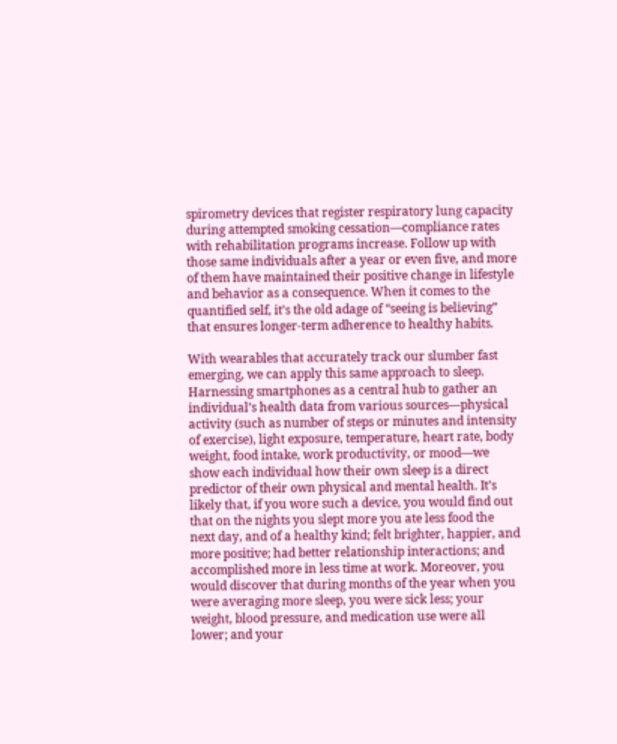spirometry devices that register respiratory lung capacity during attempted smoking cessation—compliance rates with rehabilitation programs increase. Follow up with those same individuals after a year or even five, and more of them have maintained their positive change in lifestyle and behavior as a consequence. When it comes to the quantified self, it’s the old adage of “seeing is believing” that ensures longer-term adherence to healthy habits.

With wearables that accurately track our slumber fast emerging, we can apply this same approach to sleep. Harnessing smartphones as a central hub to gather an individual’s health data from various sources—physical activity (such as number of steps or minutes and intensity of exercise), light exposure, temperature, heart rate, body weight, food intake, work productivity, or mood—we show each individual how their own sleep is a direct predictor of their own physical and mental health. It’s likely that, if you wore such a device, you would find out that on the nights you slept more you ate less food the next day, and of a healthy kind; felt brighter, happier, and more positive; had better relationship interactions; and accomplished more in less time at work. Moreover, you would discover that during months of the year when you were averaging more sleep, you were sick less; your weight, blood pressure, and medication use were all lower; and your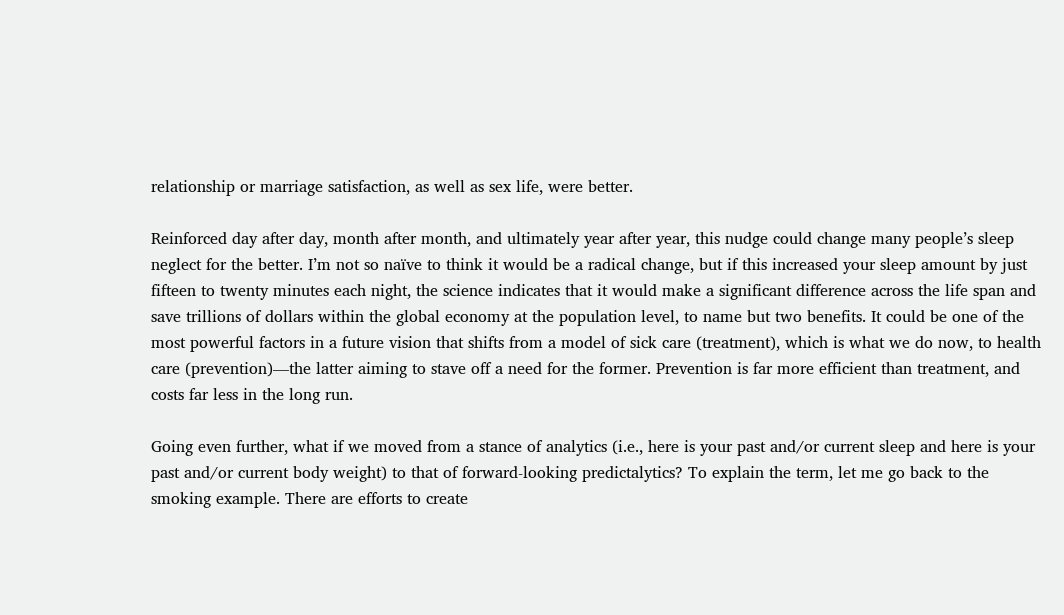relationship or marriage satisfaction, as well as sex life, were better.

Reinforced day after day, month after month, and ultimately year after year, this nudge could change many people’s sleep neglect for the better. I’m not so naïve to think it would be a radical change, but if this increased your sleep amount by just fifteen to twenty minutes each night, the science indicates that it would make a significant difference across the life span and save trillions of dollars within the global economy at the population level, to name but two benefits. It could be one of the most powerful factors in a future vision that shifts from a model of sick care (treatment), which is what we do now, to health care (prevention)—the latter aiming to stave off a need for the former. Prevention is far more efficient than treatment, and costs far less in the long run.

Going even further, what if we moved from a stance of analytics (i.e., here is your past and/or current sleep and here is your past and/or current body weight) to that of forward-looking predictalytics? To explain the term, let me go back to the smoking example. There are efforts to create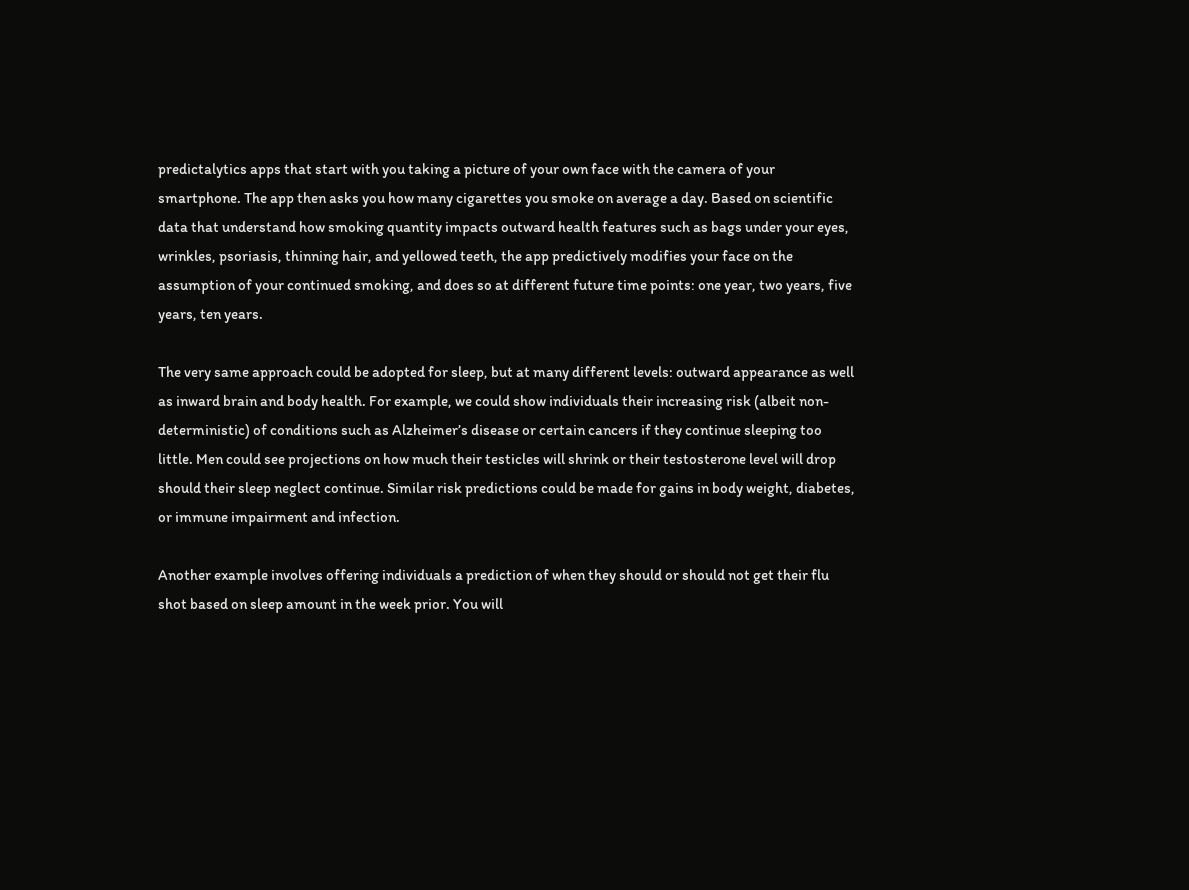predictalytics apps that start with you taking a picture of your own face with the camera of your smartphone. The app then asks you how many cigarettes you smoke on average a day. Based on scientific data that understand how smoking quantity impacts outward health features such as bags under your eyes, wrinkles, psoriasis, thinning hair, and yellowed teeth, the app predictively modifies your face on the assumption of your continued smoking, and does so at different future time points: one year, two years, five years, ten years.

The very same approach could be adopted for sleep, but at many different levels: outward appearance as well as inward brain and body health. For example, we could show individuals their increasing risk (albeit non-deterministic) of conditions such as Alzheimer’s disease or certain cancers if they continue sleeping too little. Men could see projections on how much their testicles will shrink or their testosterone level will drop should their sleep neglect continue. Similar risk predictions could be made for gains in body weight, diabetes, or immune impairment and infection.

Another example involves offering individuals a prediction of when they should or should not get their flu shot based on sleep amount in the week prior. You will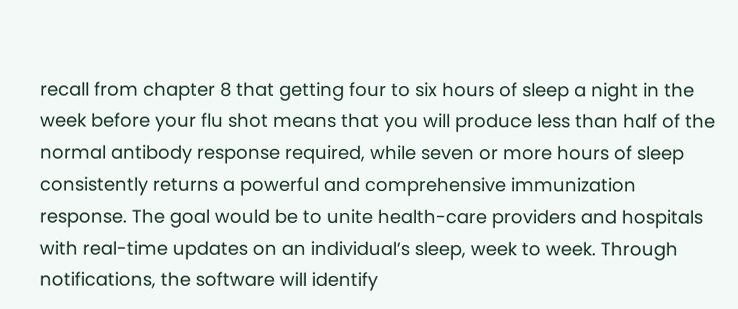recall from chapter 8 that getting four to six hours of sleep a night in the week before your flu shot means that you will produce less than half of the normal antibody response required, while seven or more hours of sleep consistently returns a powerful and comprehensive immunization response. The goal would be to unite health-care providers and hospitals with real-time updates on an individual’s sleep, week to week. Through notifications, the software will identify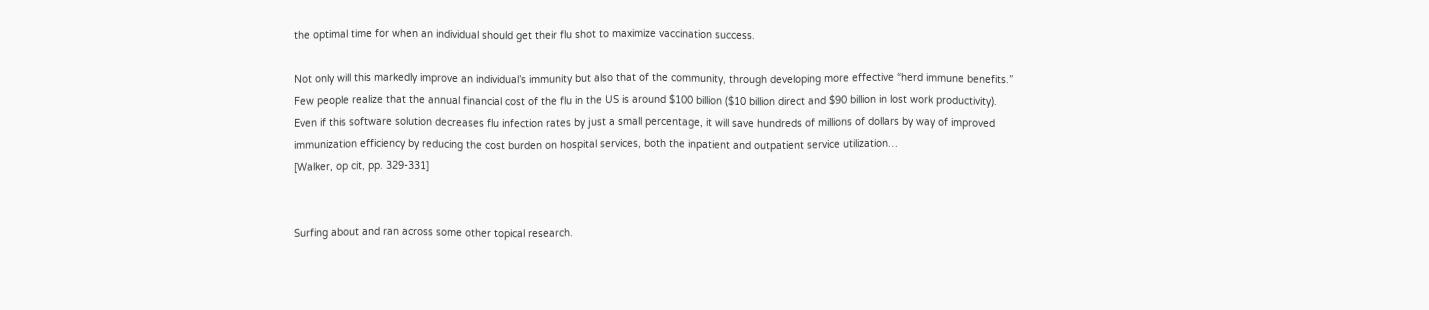the optimal time for when an individual should get their flu shot to maximize vaccination success.

Not only will this markedly improve an individual’s immunity but also that of the community, through developing more effective “herd immune benefits.” Few people realize that the annual financial cost of the flu in the US is around $100 billion ($10 billion direct and $90 billion in lost work productivity). Even if this software solution decreases flu infection rates by just a small percentage, it will save hundreds of millions of dollars by way of improved immunization efficiency by reducing the cost burden on hospital services, both the inpatient and outpatient service utilization…
[Walker, op cit, pp. 329-331]


Surfing about and ran across some other topical research.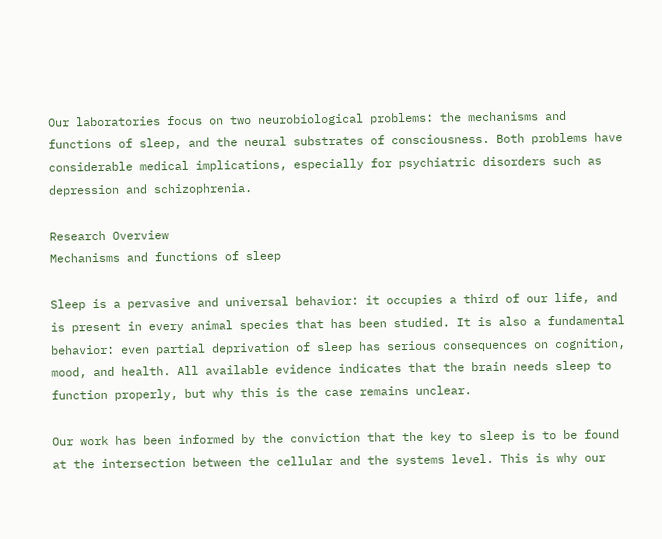Our laboratories focus on two neurobiological problems: the mechanisms and functions of sleep, and the neural substrates of consciousness. Both problems have considerable medical implications, especially for psychiatric disorders such as depression and schizophrenia.

Research Overview
Mechanisms and functions of sleep

Sleep is a pervasive and universal behavior: it occupies a third of our life, and is present in every animal species that has been studied. It is also a fundamental behavior: even partial deprivation of sleep has serious consequences on cognition, mood, and health. All available evidence indicates that the brain needs sleep to function properly, but why this is the case remains unclear.

Our work has been informed by the conviction that the key to sleep is to be found at the intersection between the cellular and the systems level. This is why our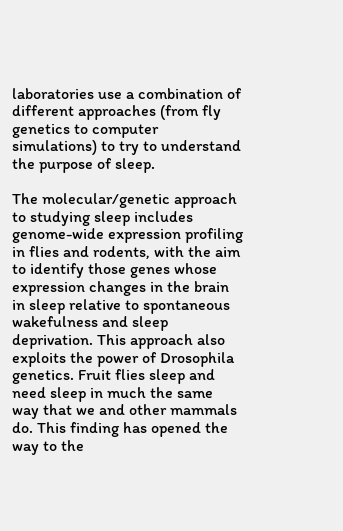laboratories use a combination of different approaches (from fly genetics to computer simulations) to try to understand the purpose of sleep.

The molecular/genetic approach to studying sleep includes genome-wide expression profiling in flies and rodents, with the aim to identify those genes whose expression changes in the brain in sleep relative to spontaneous wakefulness and sleep deprivation. This approach also exploits the power of Drosophila genetics. Fruit flies sleep and need sleep in much the same way that we and other mammals do. This finding has opened the way to the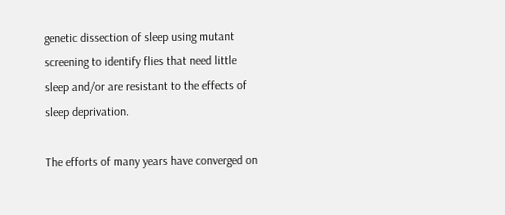genetic dissection of sleep using mutant screening to identify flies that need little sleep and/or are resistant to the effects of sleep deprivation.

The efforts of many years have converged on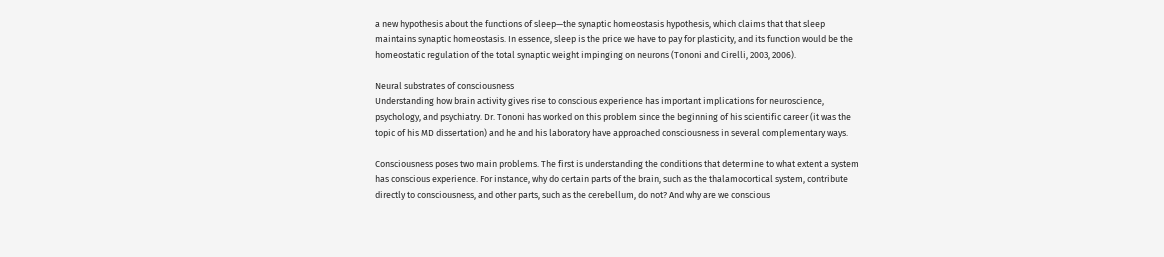a new hypothesis about the functions of sleep—the synaptic homeostasis hypothesis, which claims that that sleep maintains synaptic homeostasis. In essence, sleep is the price we have to pay for plasticity, and its function would be the homeostatic regulation of the total synaptic weight impinging on neurons (Tononi and Cirelli, 2003, 2006).

Neural substrates of consciousness
Understanding how brain activity gives rise to conscious experience has important implications for neuroscience, psychology, and psychiatry. Dr. Tononi has worked on this problem since the beginning of his scientific career (it was the topic of his MD dissertation) and he and his laboratory have approached consciousness in several complementary ways.

Consciousness poses two main problems. The first is understanding the conditions that determine to what extent a system has conscious experience. For instance, why do certain parts of the brain, such as the thalamocortical system, contribute directly to consciousness, and other parts, such as the cerebellum, do not? And why are we conscious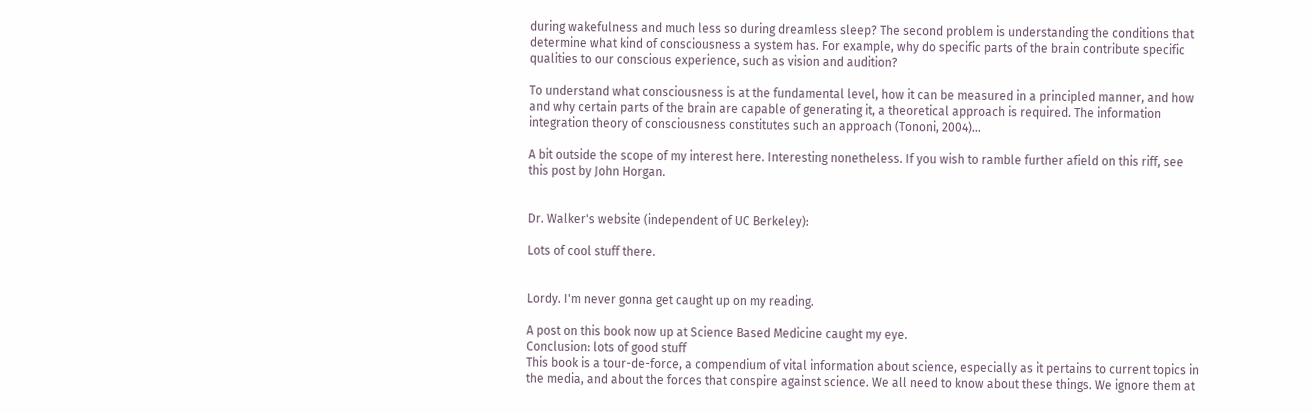during wakefulness and much less so during dreamless sleep? The second problem is understanding the conditions that determine what kind of consciousness a system has. For example, why do specific parts of the brain contribute specific qualities to our conscious experience, such as vision and audition?

To understand what consciousness is at the fundamental level, how it can be measured in a principled manner, and how and why certain parts of the brain are capable of generating it, a theoretical approach is required. The information integration theory of consciousness constitutes such an approach (Tononi, 2004)…

A bit outside the scope of my interest here. Interesting nonetheless. If you wish to ramble further afield on this riff, see this post by John Horgan.


Dr. Walker's website (independent of UC Berkeley):

Lots of cool stuff there.


Lordy. I'm never gonna get caught up on my reading.

A post on this book now up at Science Based Medicine caught my eye.
Conclusion: lots of good stuff
This book is a tour-de-force, a compendium of vital information about science, especially as it pertains to current topics in the media, and about the forces that conspire against science. We all need to know about these things. We ignore them at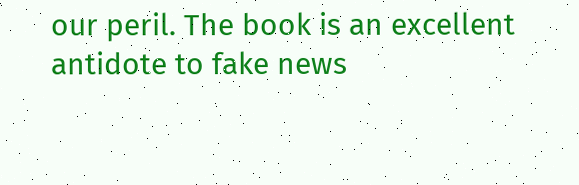our peril. The book is an excellent antidote to fake news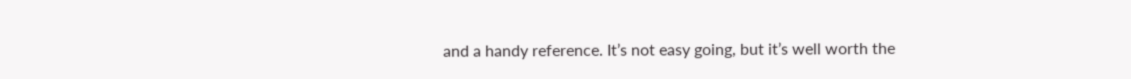and a handy reference. It’s not easy going, but it’s well worth the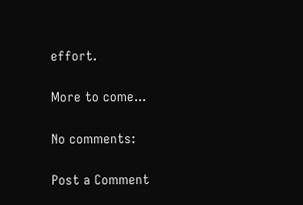effort.

More to come...

No comments:

Post a Comment